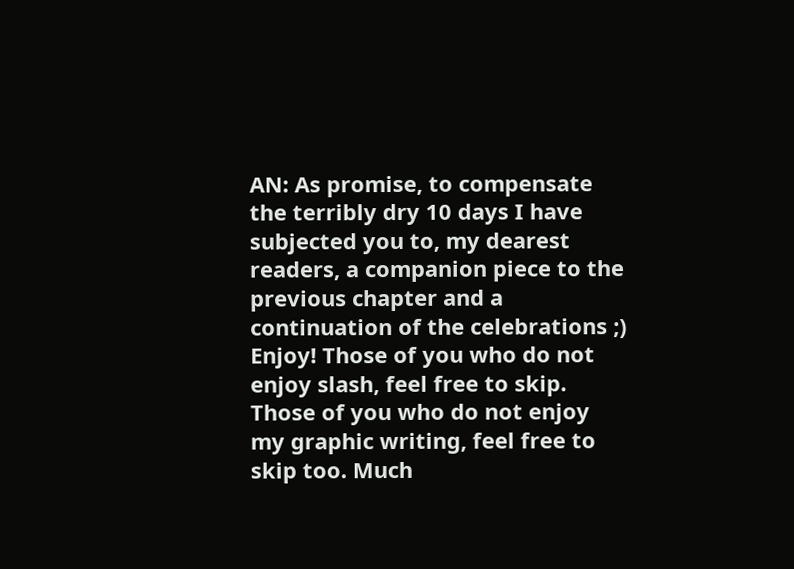AN: As promise, to compensate the terribly dry 10 days I have subjected you to, my dearest readers, a companion piece to the previous chapter and a continuation of the celebrations ;) Enjoy! Those of you who do not enjoy slash, feel free to skip. Those of you who do not enjoy my graphic writing, feel free to skip too. Much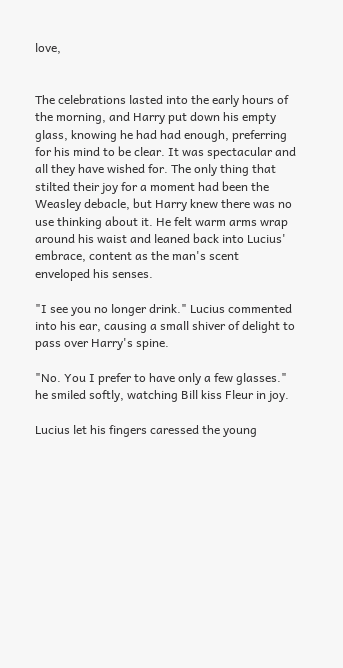love,


The celebrations lasted into the early hours of the morning, and Harry put down his empty glass, knowing he had had enough, preferring for his mind to be clear. It was spectacular and all they have wished for. The only thing that stilted their joy for a moment had been the Weasley debacle, but Harry knew there was no use thinking about it. He felt warm arms wrap around his waist and leaned back into Lucius' embrace, content as the man's scent enveloped his senses.

"I see you no longer drink." Lucius commented into his ear, causing a small shiver of delight to pass over Harry's spine.

"No. You I prefer to have only a few glasses." he smiled softly, watching Bill kiss Fleur in joy.

Lucius let his fingers caressed the young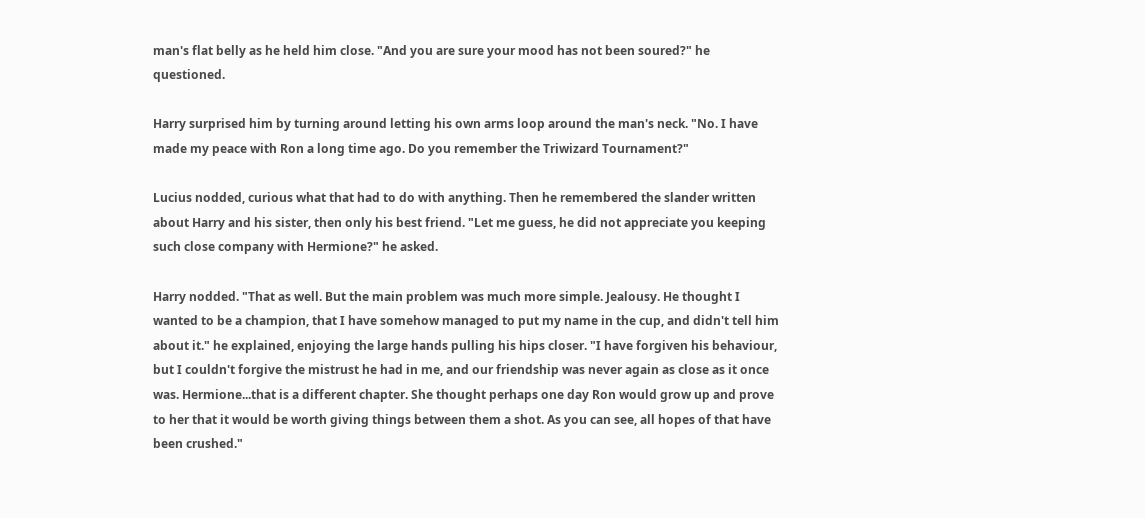man's flat belly as he held him close. "And you are sure your mood has not been soured?" he questioned.

Harry surprised him by turning around letting his own arms loop around the man's neck. "No. I have made my peace with Ron a long time ago. Do you remember the Triwizard Tournament?"

Lucius nodded, curious what that had to do with anything. Then he remembered the slander written about Harry and his sister, then only his best friend. "Let me guess, he did not appreciate you keeping such close company with Hermione?" he asked.

Harry nodded. "That as well. But the main problem was much more simple. Jealousy. He thought I wanted to be a champion, that I have somehow managed to put my name in the cup, and didn't tell him about it." he explained, enjoying the large hands pulling his hips closer. "I have forgiven his behaviour, but I couldn't forgive the mistrust he had in me, and our friendship was never again as close as it once was. Hermione...that is a different chapter. She thought perhaps one day Ron would grow up and prove to her that it would be worth giving things between them a shot. As you can see, all hopes of that have been crushed."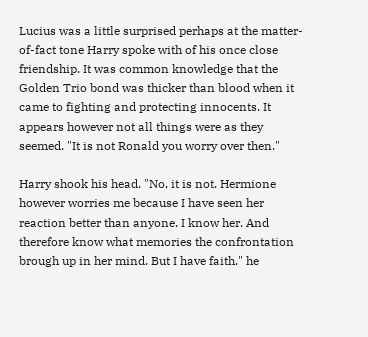Lucius was a little surprised perhaps at the matter-of-fact tone Harry spoke with of his once close friendship. It was common knowledge that the Golden Trio bond was thicker than blood when it came to fighting and protecting innocents. It appears however not all things were as they seemed. "It is not Ronald you worry over then."

Harry shook his head. "No, it is not. Hermione however worries me because I have seen her reaction better than anyone. I know her. And therefore know what memories the confrontation brough up in her mind. But I have faith." he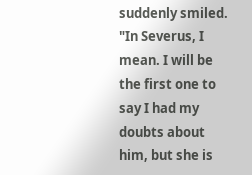suddenly smiled. "In Severus, I mean. I will be the first one to say I had my doubts about him, but she is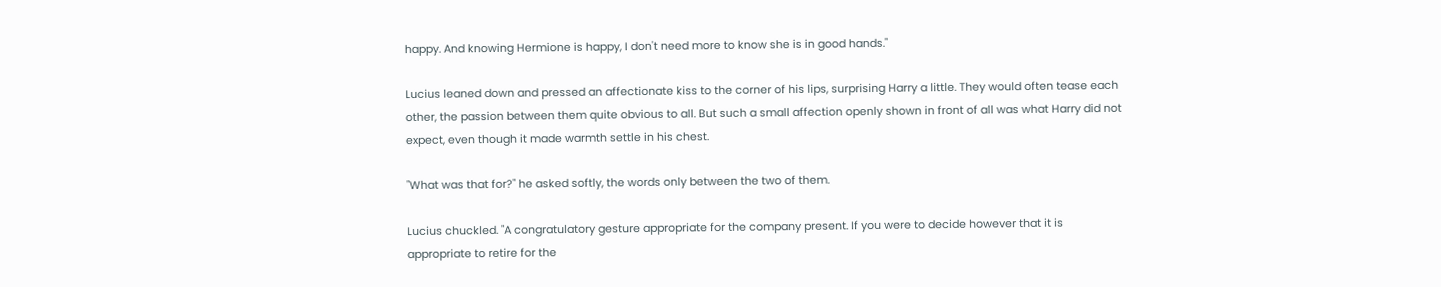happy. And knowing Hermione is happy, I don't need more to know she is in good hands."

Lucius leaned down and pressed an affectionate kiss to the corner of his lips, surprising Harry a little. They would often tease each other, the passion between them quite obvious to all. But such a small affection openly shown in front of all was what Harry did not expect, even though it made warmth settle in his chest.

"What was that for?" he asked softly, the words only between the two of them.

Lucius chuckled. "A congratulatory gesture appropriate for the company present. If you were to decide however that it is appropriate to retire for the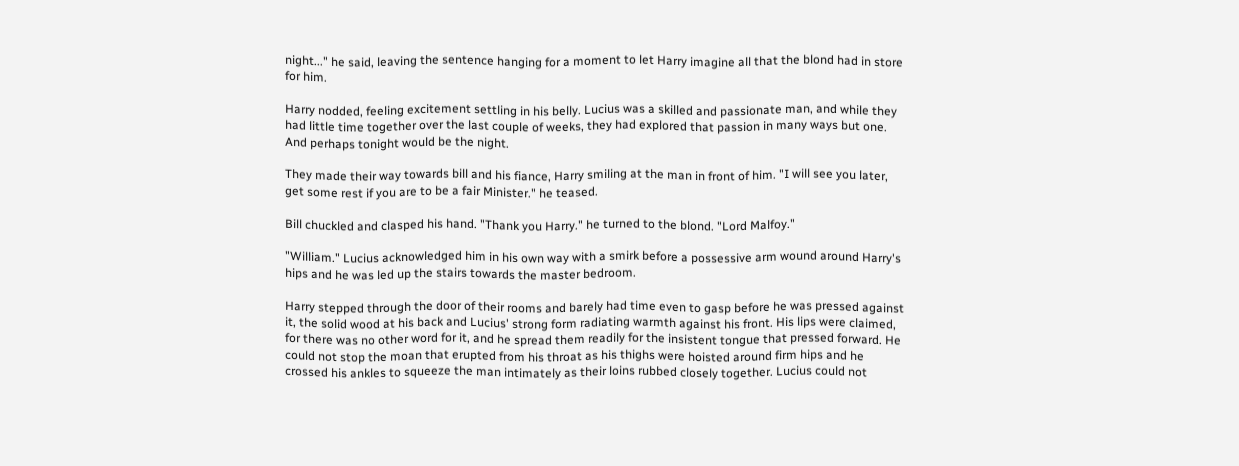night..." he said, leaving the sentence hanging for a moment to let Harry imagine all that the blond had in store for him.

Harry nodded, feeling excitement settling in his belly. Lucius was a skilled and passionate man, and while they had little time together over the last couple of weeks, they had explored that passion in many ways but one. And perhaps tonight would be the night.

They made their way towards bill and his fiance, Harry smiling at the man in front of him. "I will see you later, get some rest if you are to be a fair Minister." he teased.

Bill chuckled and clasped his hand. "Thank you Harry." he turned to the blond. "Lord Malfoy."

"William." Lucius acknowledged him in his own way with a smirk before a possessive arm wound around Harry's hips and he was led up the stairs towards the master bedroom.

Harry stepped through the door of their rooms and barely had time even to gasp before he was pressed against it, the solid wood at his back and Lucius' strong form radiating warmth against his front. His lips were claimed, for there was no other word for it, and he spread them readily for the insistent tongue that pressed forward. He could not stop the moan that erupted from his throat as his thighs were hoisted around firm hips and he crossed his ankles to squeeze the man intimately as their loins rubbed closely together. Lucius could not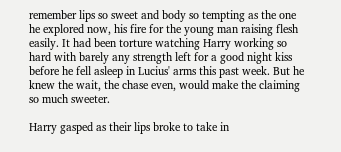remember lips so sweet and body so tempting as the one he explored now, his fire for the young man raising flesh easily. It had been torture watching Harry working so hard with barely any strength left for a good night kiss before he fell asleep in Lucius' arms this past week. But he knew the wait, the chase even, would make the claiming so much sweeter.

Harry gasped as their lips broke to take in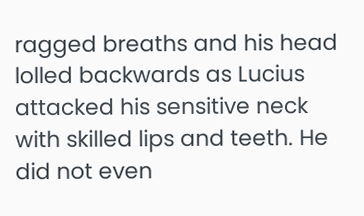ragged breaths and his head lolled backwards as Lucius attacked his sensitive neck with skilled lips and teeth. He did not even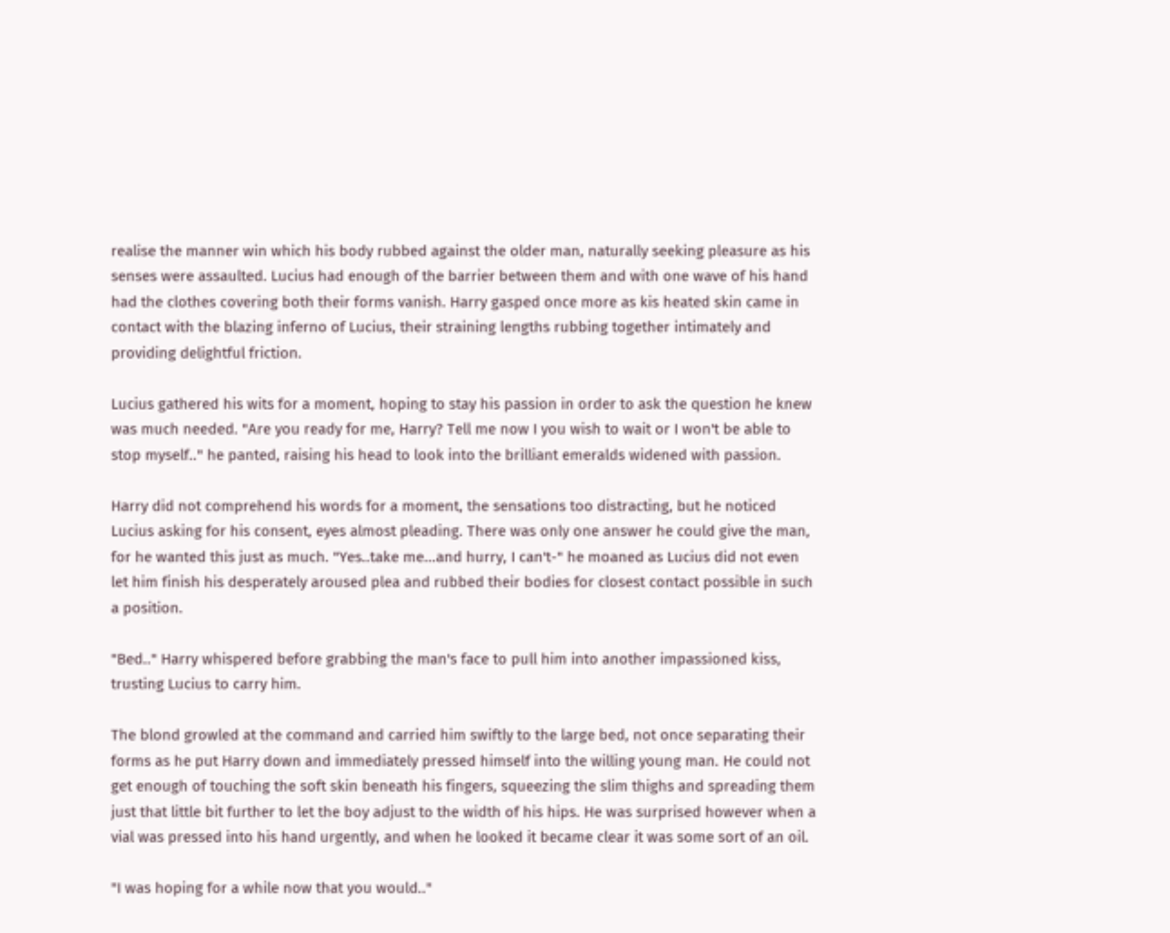realise the manner win which his body rubbed against the older man, naturally seeking pleasure as his senses were assaulted. Lucius had enough of the barrier between them and with one wave of his hand had the clothes covering both their forms vanish. Harry gasped once more as kis heated skin came in contact with the blazing inferno of Lucius, their straining lengths rubbing together intimately and providing delightful friction.

Lucius gathered his wits for a moment, hoping to stay his passion in order to ask the question he knew was much needed. "Are you ready for me, Harry? Tell me now I you wish to wait or I won't be able to stop myself.." he panted, raising his head to look into the brilliant emeralds widened with passion.

Harry did not comprehend his words for a moment, the sensations too distracting, but he noticed Lucius asking for his consent, eyes almost pleading. There was only one answer he could give the man, for he wanted this just as much. "Yes..take me...and hurry, I can't-" he moaned as Lucius did not even let him finish his desperately aroused plea and rubbed their bodies for closest contact possible in such a position.

"Bed.." Harry whispered before grabbing the man's face to pull him into another impassioned kiss, trusting Lucius to carry him.

The blond growled at the command and carried him swiftly to the large bed, not once separating their forms as he put Harry down and immediately pressed himself into the willing young man. He could not get enough of touching the soft skin beneath his fingers, squeezing the slim thighs and spreading them just that little bit further to let the boy adjust to the width of his hips. He was surprised however when a vial was pressed into his hand urgently, and when he looked it became clear it was some sort of an oil.

"I was hoping for a while now that you would.."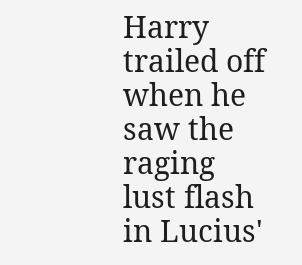Harry trailed off when he saw the raging lust flash in Lucius'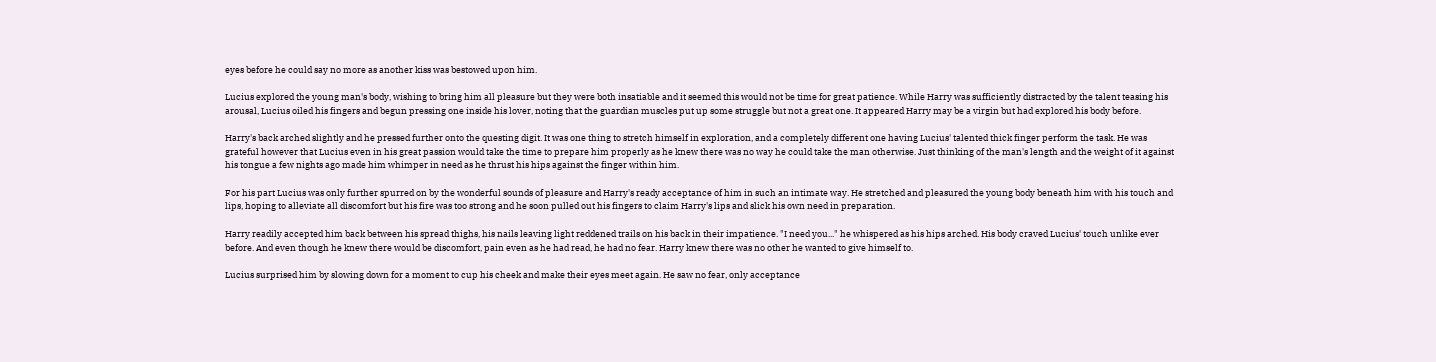eyes before he could say no more as another kiss was bestowed upon him.

Lucius explored the young man's body, wishing to bring him all pleasure but they were both insatiable and it seemed this would not be time for great patience. While Harry was sufficiently distracted by the talent teasing his arousal, Lucius oiled his fingers and begun pressing one inside his lover, noting that the guardian muscles put up some struggle but not a great one. It appeared Harry may be a virgin but had explored his body before.

Harry's back arched slightly and he pressed further onto the questing digit. It was one thing to stretch himself in exploration, and a completely different one having Lucius' talented thick finger perform the task. He was grateful however that Lucius even in his great passion would take the time to prepare him properly as he knew there was no way he could take the man otherwise. Just thinking of the man's length and the weight of it against his tongue a few nights ago made him whimper in need as he thrust his hips against the finger within him.

For his part Lucius was only further spurred on by the wonderful sounds of pleasure and Harry's ready acceptance of him in such an intimate way. He stretched and pleasured the young body beneath him with his touch and lips, hoping to alleviate all discomfort but his fire was too strong and he soon pulled out his fingers to claim Harry's lips and slick his own need in preparation.

Harry readily accepted him back between his spread thighs, his nails leaving light reddened trails on his back in their impatience. "I need you..." he whispered as his hips arched. His body craved Lucius' touch unlike ever before. And even though he knew there would be discomfort, pain even as he had read, he had no fear. Harry knew there was no other he wanted to give himself to.

Lucius surprised him by slowing down for a moment to cup his cheek and make their eyes meet again. He saw no fear, only acceptance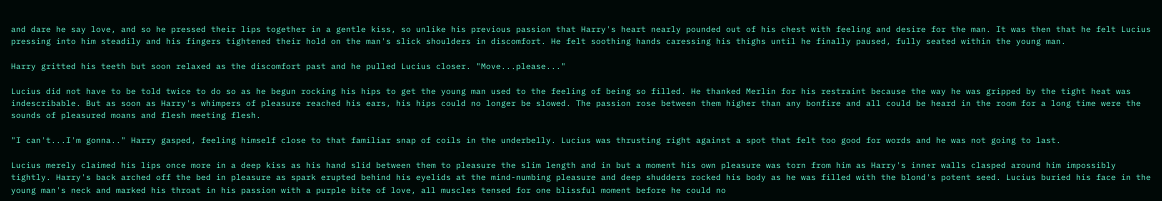and dare he say love, and so he pressed their lips together in a gentle kiss, so unlike his previous passion that Harry's heart nearly pounded out of his chest with feeling and desire for the man. It was then that he felt Lucius pressing into him steadily and his fingers tightened their hold on the man's slick shoulders in discomfort. He felt soothing hands caressing his thighs until he finally paused, fully seated within the young man.

Harry gritted his teeth but soon relaxed as the discomfort past and he pulled Lucius closer. "Move...please..."

Lucius did not have to be told twice to do so as he begun rocking his hips to get the young man used to the feeling of being so filled. He thanked Merlin for his restraint because the way he was gripped by the tight heat was indescribable. But as soon as Harry's whimpers of pleasure reached his ears, his hips could no longer be slowed. The passion rose between them higher than any bonfire and all could be heard in the room for a long time were the sounds of pleasured moans and flesh meeting flesh.

"I can't...I'm gonna.." Harry gasped, feeling himself close to that familiar snap of coils in the underbelly. Lucius was thrusting right against a spot that felt too good for words and he was not going to last.

Lucius merely claimed his lips once more in a deep kiss as his hand slid between them to pleasure the slim length and in but a moment his own pleasure was torn from him as Harry's inner walls clasped around him impossibly tightly. Harry's back arched off the bed in pleasure as spark erupted behind his eyelids at the mind-numbing pleasure and deep shudders rocked his body as he was filled with the blond's potent seed. Lucius buried his face in the young man's neck and marked his throat in his passion with a purple bite of love, all muscles tensed for one blissful moment before he could no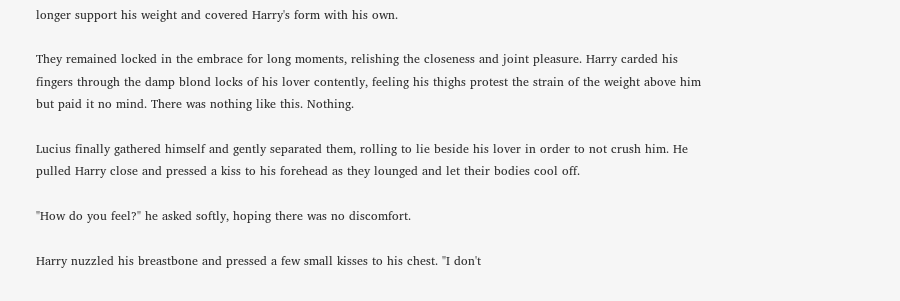longer support his weight and covered Harry's form with his own.

They remained locked in the embrace for long moments, relishing the closeness and joint pleasure. Harry carded his fingers through the damp blond locks of his lover contently, feeling his thighs protest the strain of the weight above him but paid it no mind. There was nothing like this. Nothing.

Lucius finally gathered himself and gently separated them, rolling to lie beside his lover in order to not crush him. He pulled Harry close and pressed a kiss to his forehead as they lounged and let their bodies cool off.

"How do you feel?" he asked softly, hoping there was no discomfort.

Harry nuzzled his breastbone and pressed a few small kisses to his chest. "I don't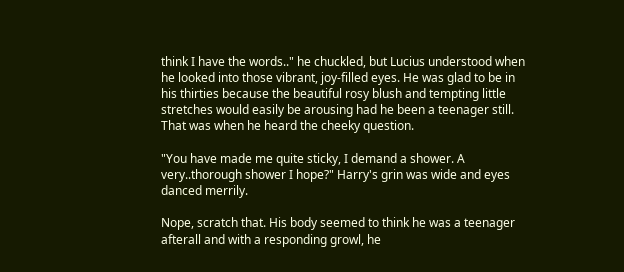think I have the words.." he chuckled, but Lucius understood when he looked into those vibrant, joy-filled eyes. He was glad to be in his thirties because the beautiful rosy blush and tempting little stretches would easily be arousing had he been a teenager still. That was when he heard the cheeky question.

"You have made me quite sticky, I demand a shower. A very..thorough shower I hope?" Harry's grin was wide and eyes danced merrily.

Nope, scratch that. His body seemed to think he was a teenager afterall and with a responding growl, he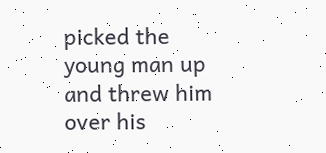picked the young man up and threw him over his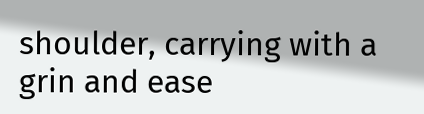shoulder, carrying with a grin and ease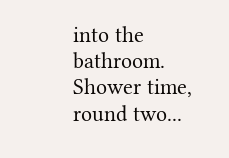into the bathroom. Shower time, round two...